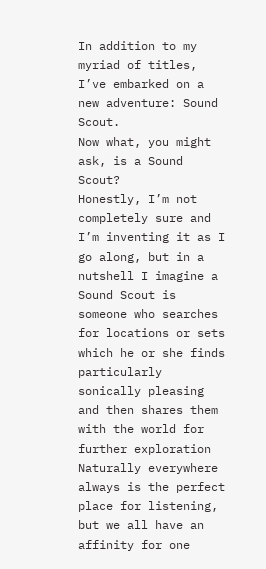In addition to my myriad of titles, I’ve embarked on a new adventure: Sound Scout.
Now what, you might ask, is a Sound Scout?
Honestly, I’m not completely sure and I’m inventing it as I go along, but in a nutshell I imagine a Sound Scout is someone who searches for locations or sets which he or she finds particularly sonically pleasing and then shares them with the world for further exploration
Naturally everywhere always is the perfect place for listening, but we all have an affinity for one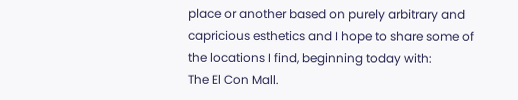place or another based on purely arbitrary and capricious esthetics and I hope to share some of the locations I find, beginning today with:
The El Con Mall.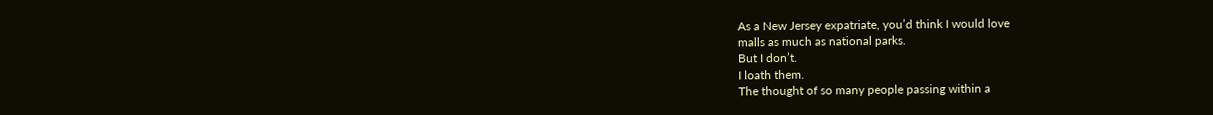As a New Jersey expatriate, you’d think I would love
malls as much as national parks.
But I don’t.
I loath them.
The thought of so many people passing within a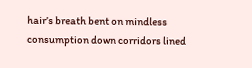hair’s breath bent on mindless consumption down corridors lined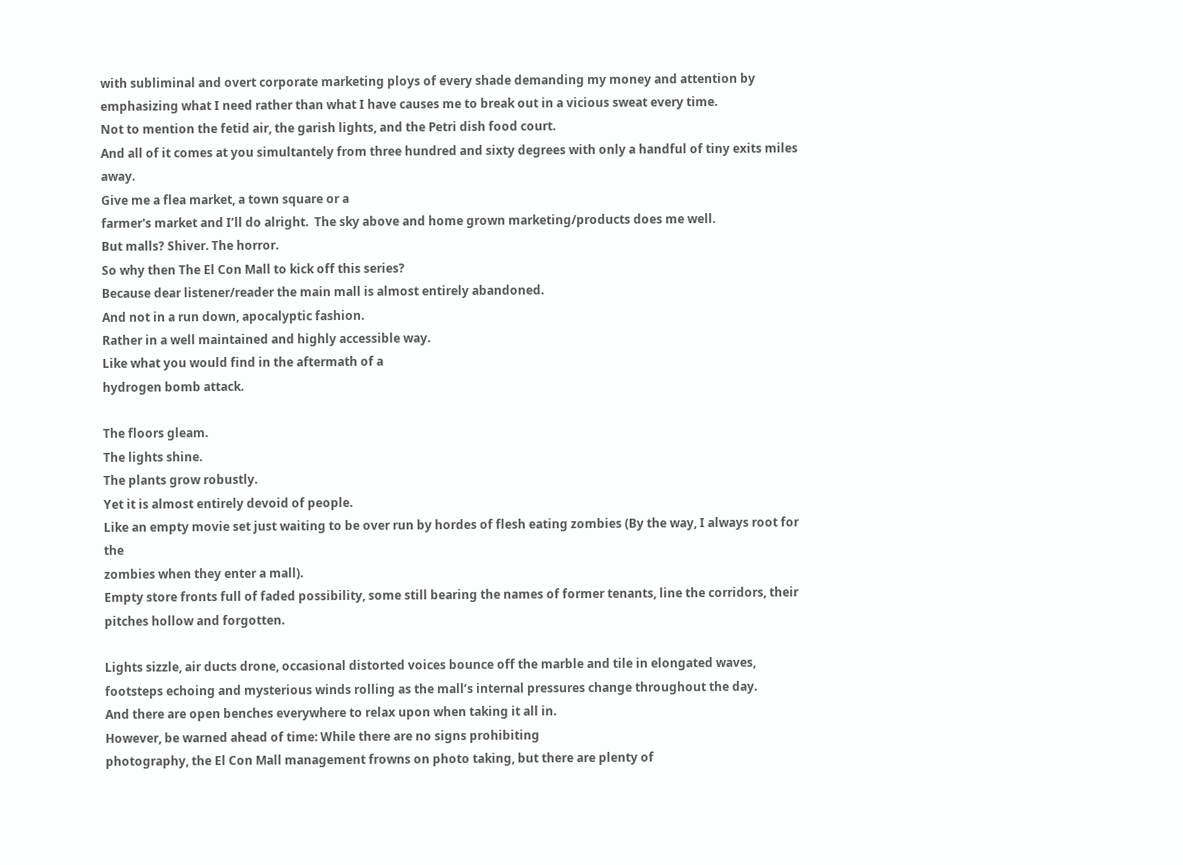with subliminal and overt corporate marketing ploys of every shade demanding my money and attention by emphasizing what I need rather than what I have causes me to break out in a vicious sweat every time.
Not to mention the fetid air, the garish lights, and the Petri dish food court.
And all of it comes at you simultantely from three hundred and sixty degrees with only a handful of tiny exits miles away.
Give me a flea market, a town square or a
farmer's market and I’ll do alright.  The sky above and home grown marketing/products does me well.
But malls? Shiver. The horror.
So why then The El Con Mall to kick off this series?
Because dear listener/reader the main mall is almost entirely abandoned.
And not in a run down, apocalyptic fashion.
Rather in a well maintained and highly accessible way.
Like what you would find in the aftermath of a
hydrogen bomb attack.

The floors gleam.
The lights shine.
The plants grow robustly.
Yet it is almost entirely devoid of people.
Like an empty movie set just waiting to be over run by hordes of flesh eating zombies (By the way, I always root for the
zombies when they enter a mall).
Empty store fronts full of faded possibility, some still bearing the names of former tenants, line the corridors, their pitches hollow and forgotten.

Lights sizzle, air ducts drone, occasional distorted voices bounce off the marble and tile in elongated waves, footsteps echoing and mysterious winds rolling as the mall’s internal pressures change throughout the day.
And there are open benches everywhere to relax upon when taking it all in.
However, be warned ahead of time: While there are no signs prohibiting
photography, the El Con Mall management frowns on photo taking, but there are plenty of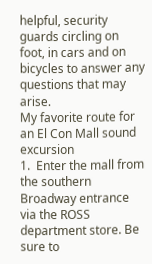helpful, security guards circling on foot, in cars and on bicycles to answer any questions that may arise.
My favorite route for an El Con Mall sound excursion
1.  Enter the mall from the southern Broadway entrance via the ROSS department store. Be sure to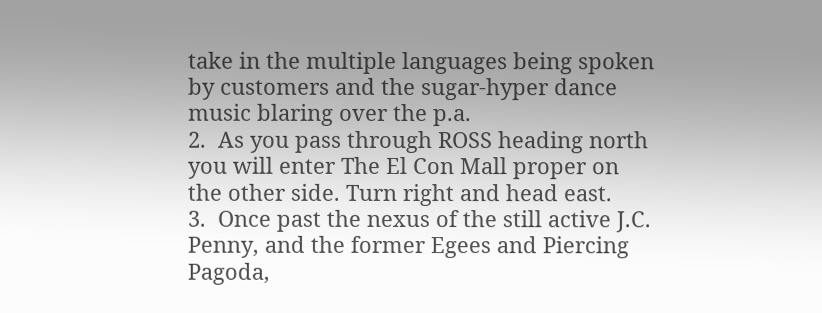take in the multiple languages being spoken by customers and the sugar-hyper dance music blaring over the p.a.
2.  As you pass through ROSS heading north you will enter The El Con Mall proper on the other side. Turn right and head east.
3.  Once past the nexus of the still active J.C. Penny, and the former Egees and Piercing Pagoda,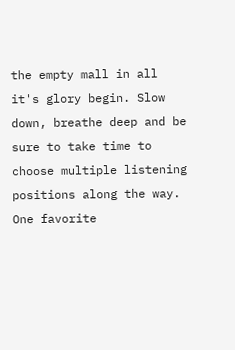the empty mall in all it's glory begin. Slow down, breathe deep and be sure to take time to choose multiple listening positions along the way.
One favorite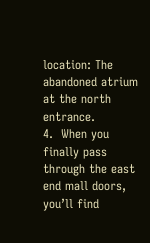location: The abandoned atrium at the north entrance.
4.  When you finally pass through the east end mall doors, you’ll find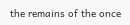the remains of the once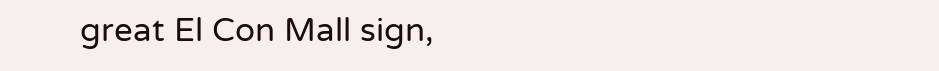great El Con Mall sign,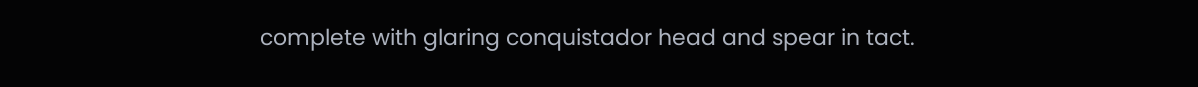complete with glaring conquistador head and spear in tact.